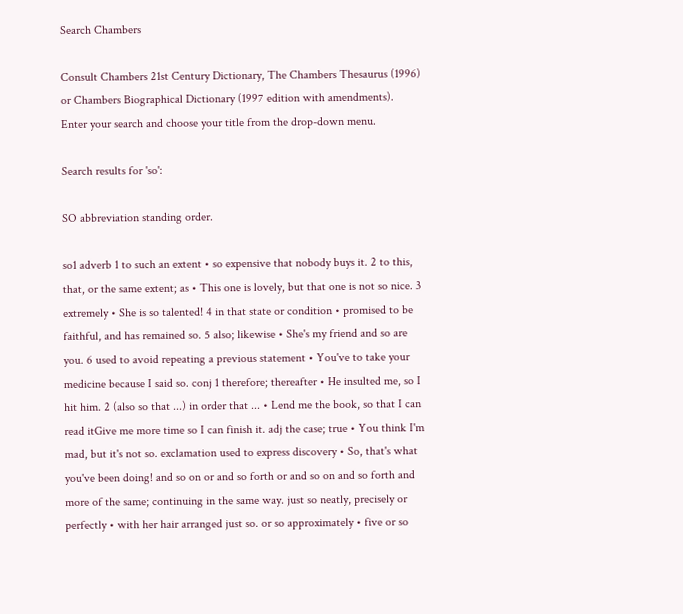Search Chambers

Consult Chambers 21st Century Dictionary, The Chambers Thesaurus (1996) or Chambers Biographical Dictionary (1997 edition with amendments). Enter your search and choose your title from the drop-down menu.

Search results for 'so':

SO abbreviation standing order.

so1 adverb 1 to such an extent • so expensive that nobody buys it. 2 to this, that, or the same extent; as • This one is lovely, but that one is not so nice. 3 extremely • She is so talented! 4 in that state or condition • promised to be faithful, and has remained so. 5 also; likewise • She's my friend and so are you. 6 used to avoid repeating a previous statement • You've to take your medicine because I said so. conj 1 therefore; thereafter • He insulted me, so I hit him. 2 (also so that ...) in order that ... • Lend me the book, so that I can read itGive me more time so I can finish it. adj the case; true • You think I'm mad, but it's not so. exclamation used to express discovery • So, that's what you've been doing! and so on or and so forth or and so on and so forth and more of the same; continuing in the same way. just so neatly, precisely or perfectly • with her hair arranged just so. or so approximately • five or so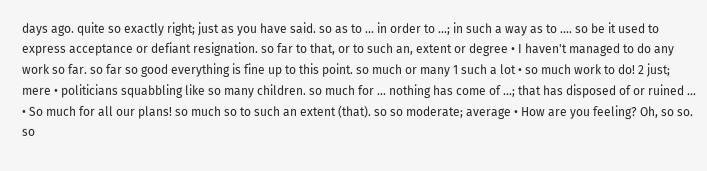days ago. quite so exactly right; just as you have said. so as to ... in order to ...; in such a way as to .... so be it used to express acceptance or defiant resignation. so far to that, or to such an, extent or degree • I haven't managed to do any work so far. so far so good everything is fine up to this point. so much or many 1 such a lot • so much work to do! 2 just; mere • politicians squabbling like so many children. so much for ... nothing has come of ...; that has disposed of or ruined ... • So much for all our plans! so much so to such an extent (that). so so moderate; average • How are you feeling? Oh, so so. so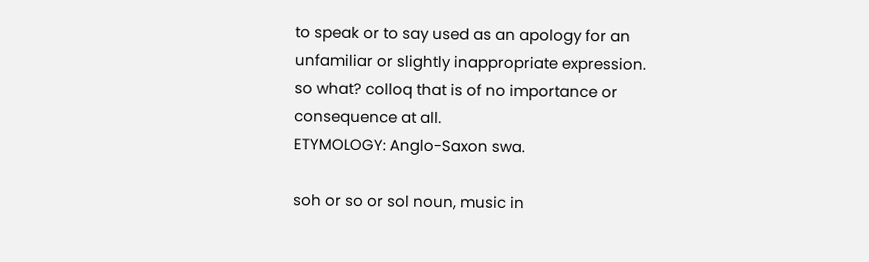to speak or to say used as an apology for an unfamiliar or slightly inappropriate expression. so what? colloq that is of no importance or consequence at all.
ETYMOLOGY: Anglo-Saxon swa.

soh or so or sol noun, music in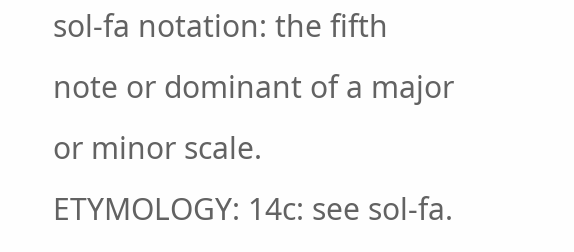sol-fa notation: the fifth note or dominant of a major or minor scale.
ETYMOLOGY: 14c: see sol-fa.